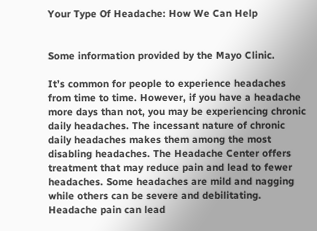Your Type Of Headache: How We Can Help


Some information provided by the Mayo Clinic.

It’s common for people to experience headaches from time to time. However, if you have a headache more days than not, you may be experiencing chronic daily headaches. The incessant nature of chronic daily headaches makes them among the most disabling headaches. The Headache Center offers treatment that may reduce pain and lead to fewer headaches. Some headaches are mild and nagging while others can be severe and debilitating. Headache pain can lead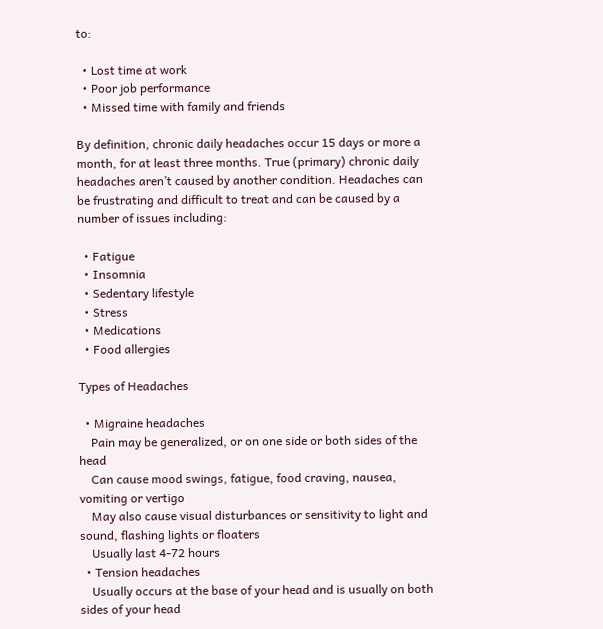to:

  • Lost time at work
  • Poor job performance
  • Missed time with family and friends

By definition, chronic daily headaches occur 15 days or more a month, for at least three months. True (primary) chronic daily headaches aren’t caused by another condition. Headaches can be frustrating and difficult to treat and can be caused by a number of issues including:

  • Fatigue
  • Insomnia
  • Sedentary lifestyle
  • Stress
  • Medications
  • Food allergies

Types of Headaches

  • Migraine headaches
    Pain may be generalized, or on one side or both sides of the head
    Can cause mood swings, fatigue, food craving, nausea, vomiting or vertigo
    May also cause visual disturbances or sensitivity to light and sound, flashing lights or floaters
    Usually last 4-72 hours
  • Tension headaches
    Usually occurs at the base of your head and is usually on both sides of your head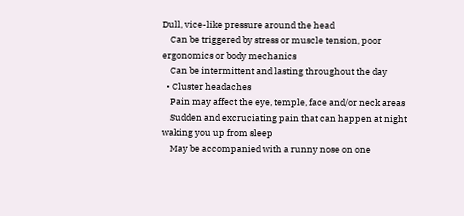Dull, vice-like pressure around the head
    Can be triggered by stress or muscle tension, poor ergonomics or body mechanics
    Can be intermittent and lasting throughout the day
  • Cluster headaches
    Pain may affect the eye, temple, face and/or neck areas
    Sudden and excruciating pain that can happen at night waking you up from sleep
    May be accompanied with a runny nose on one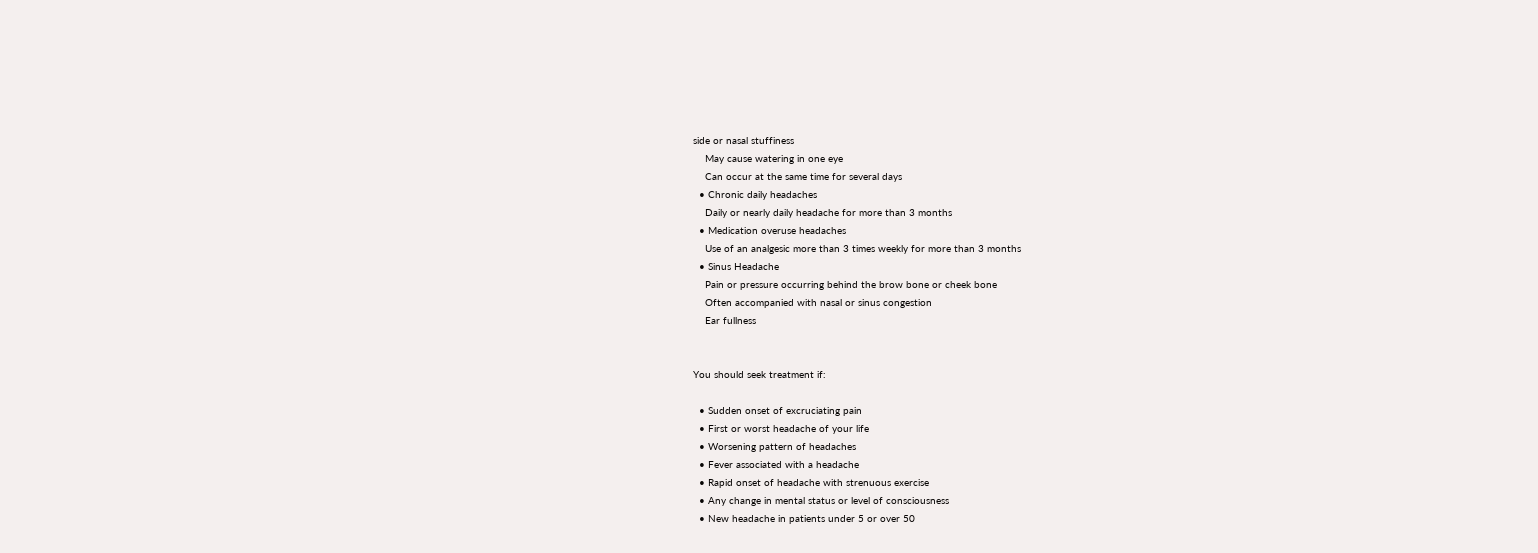side or nasal stuffiness
    May cause watering in one eye
    Can occur at the same time for several days
  • Chronic daily headaches
    Daily or nearly daily headache for more than 3 months
  • Medication overuse headaches
    Use of an analgesic more than 3 times weekly for more than 3 months
  • Sinus Headache
    Pain or pressure occurring behind the brow bone or cheek bone
    Often accompanied with nasal or sinus congestion
    Ear fullness


You should seek treatment if:

  • Sudden onset of excruciating pain
  • First or worst headache of your life
  • Worsening pattern of headaches
  • Fever associated with a headache
  • Rapid onset of headache with strenuous exercise
  • Any change in mental status or level of consciousness
  • New headache in patients under 5 or over 50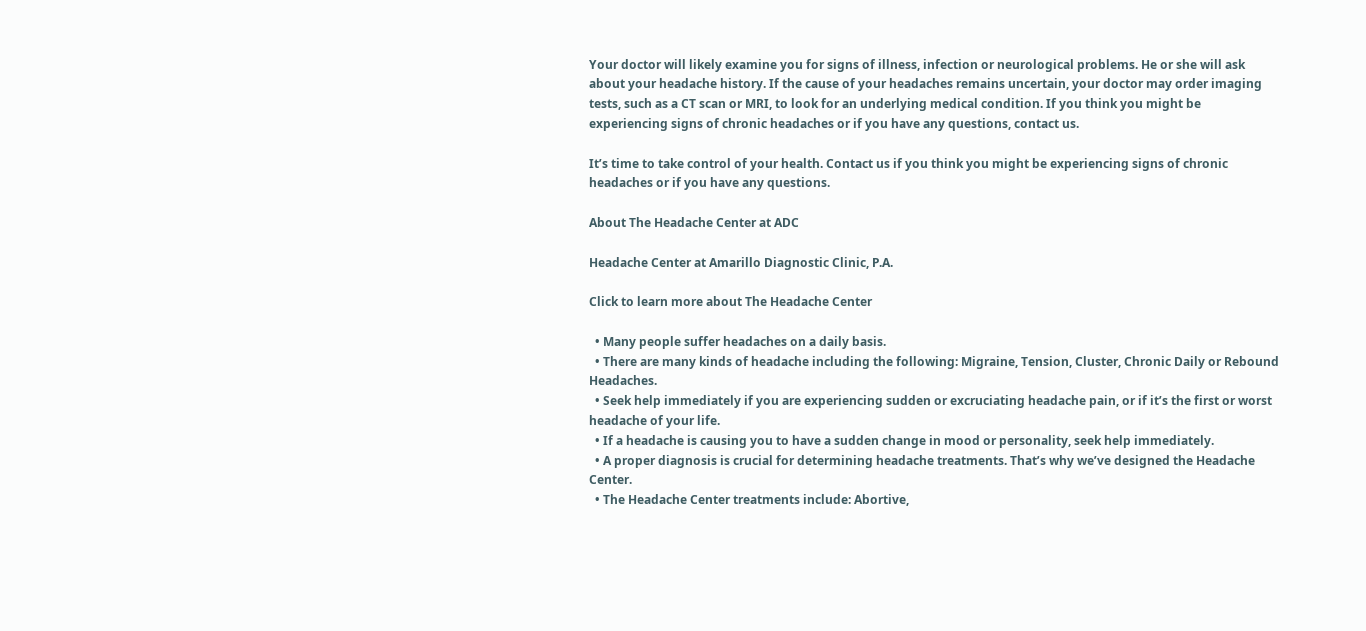Your doctor will likely examine you for signs of illness, infection or neurological problems. He or she will ask about your headache history. If the cause of your headaches remains uncertain, your doctor may order imaging tests, such as a CT scan or MRI, to look for an underlying medical condition. If you think you might be experiencing signs of chronic headaches or if you have any questions, contact us.

It’s time to take control of your health. Contact us if you think you might be experiencing signs of chronic headaches or if you have any questions.

About The Headache Center at ADC

Headache Center at Amarillo Diagnostic Clinic, P.A.

Click to learn more about The Headache Center

  • Many people suffer headaches on a daily basis.
  • There are many kinds of headache including the following: Migraine, Tension, Cluster, Chronic Daily or Rebound Headaches.
  • Seek help immediately if you are experiencing sudden or excruciating headache pain, or if it’s the first or worst headache of your life.
  • If a headache is causing you to have a sudden change in mood or personality, seek help immediately.
  • A proper diagnosis is crucial for determining headache treatments. That’s why we’ve designed the Headache Center.
  • The Headache Center treatments include: Abortive,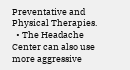Preventative and Physical Therapies.
  • The Headache Center can also use more aggressive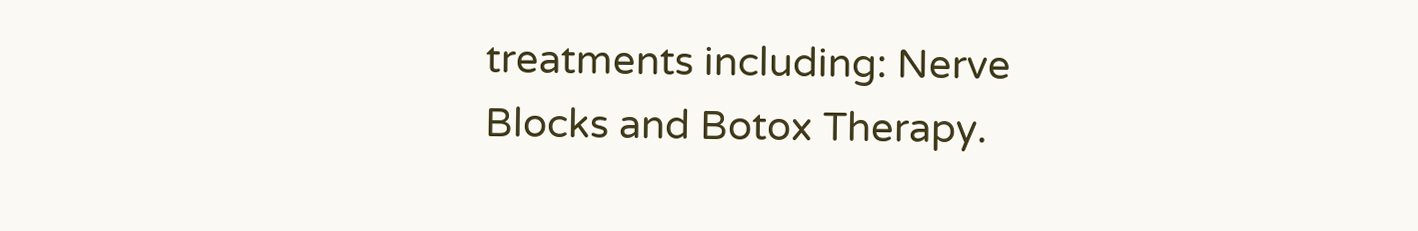treatments including: Nerve Blocks and Botox Therapy.